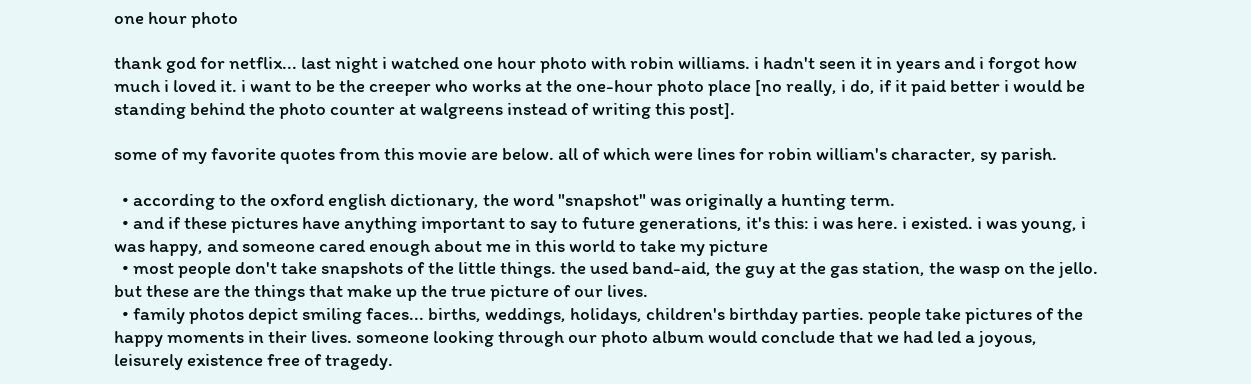one hour photo

thank god for netflix... last night i watched one hour photo with robin williams. i hadn't seen it in years and i forgot how much i loved it. i want to be the creeper who works at the one-hour photo place [no really, i do, if it paid better i would be standing behind the photo counter at walgreens instead of writing this post].

some of my favorite quotes from this movie are below. all of which were lines for robin william's character, sy parish.

  • according to the oxford english dictionary, the word "snapshot" was originally a hunting term.
  • and if these pictures have anything important to say to future generations, it's this: i was here. i existed. i was young, i was happy, and someone cared enough about me in this world to take my picture
  • most people don't take snapshots of the little things. the used band-aid, the guy at the gas station, the wasp on the jello. but these are the things that make up the true picture of our lives.
  • family photos depict smiling faces... births, weddings, holidays, children's birthday parties. people take pictures of the happy moments in their lives. someone looking through our photo album would conclude that we had led a joyous, leisurely existence free of tragedy.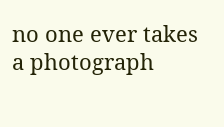no one ever takes a photograph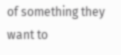of something they want to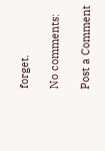forget.

No comments:

Post a Comment